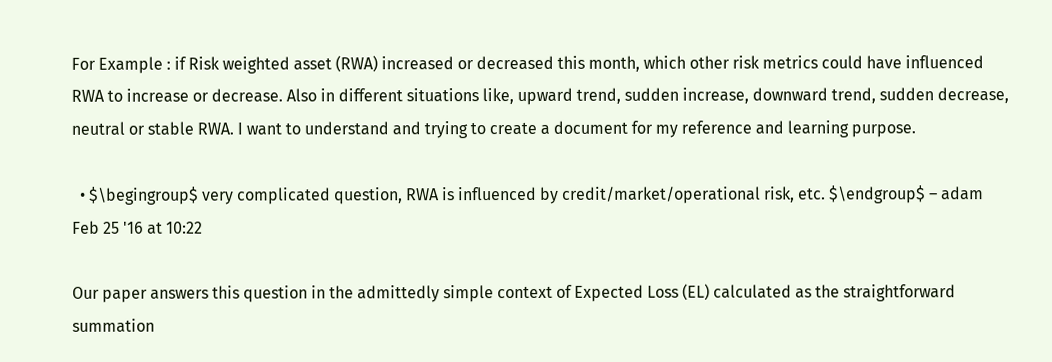For Example : if Risk weighted asset (RWA) increased or decreased this month, which other risk metrics could have influenced RWA to increase or decrease. Also in different situations like, upward trend, sudden increase, downward trend, sudden decrease, neutral or stable RWA. I want to understand and trying to create a document for my reference and learning purpose.

  • $\begingroup$ very complicated question, RWA is influenced by credit/market/operational risk, etc. $\endgroup$ – adam Feb 25 '16 at 10:22

Our paper answers this question in the admittedly simple context of Expected Loss (EL) calculated as the straightforward summation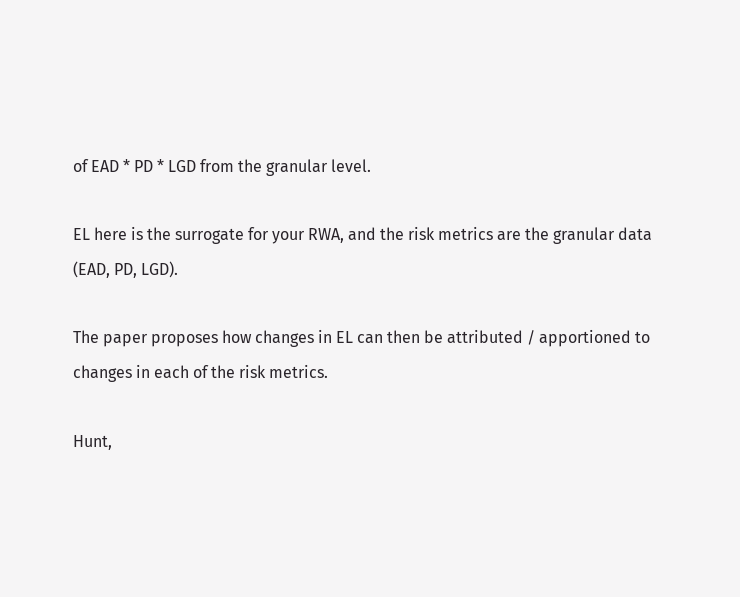of EAD * PD * LGD from the granular level.

EL here is the surrogate for your RWA, and the risk metrics are the granular data (EAD, PD, LGD).

The paper proposes how changes in EL can then be attributed / apportioned to changes in each of the risk metrics.

Hunt,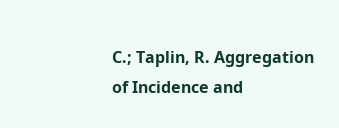C.; Taplin, R. Aggregation of Incidence and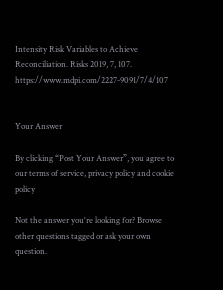Intensity Risk Variables to Achieve Reconciliation. Risks 2019, 7, 107. https://www.mdpi.com/2227-9091/7/4/107


Your Answer

By clicking “Post Your Answer”, you agree to our terms of service, privacy policy and cookie policy

Not the answer you're looking for? Browse other questions tagged or ask your own question.